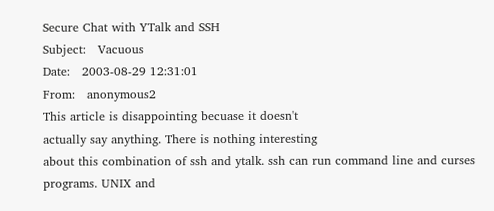Secure Chat with YTalk and SSH
Subject:   Vacuous
Date:   2003-08-29 12:31:01
From:   anonymous2
This article is disappointing becuase it doesn't
actually say anything. There is nothing interesting
about this combination of ssh and ytalk. ssh can run command line and curses programs. UNIX and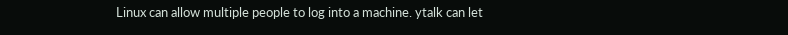Linux can allow multiple people to log into a machine. ytalk can let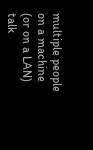multiple people on a machine (or on a LAN) talk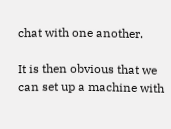chat with one another.

It is then obvious that we can set up a machine with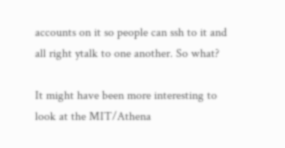accounts on it so people can ssh to it and all right ytalk to one another. So what?

It might have been more interesting to look at the MIT/Athena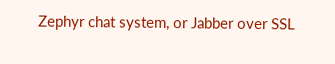Zephyr chat system, or Jabber over SSL